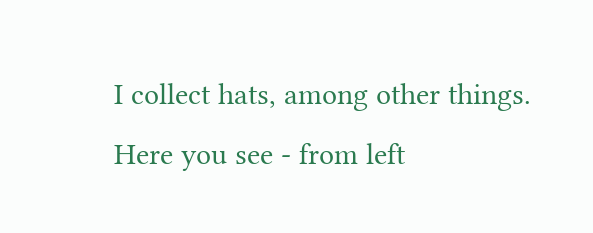I collect hats, among other things. Here you see - from left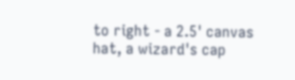to right - a 2.5' canvas hat, a wizard's cap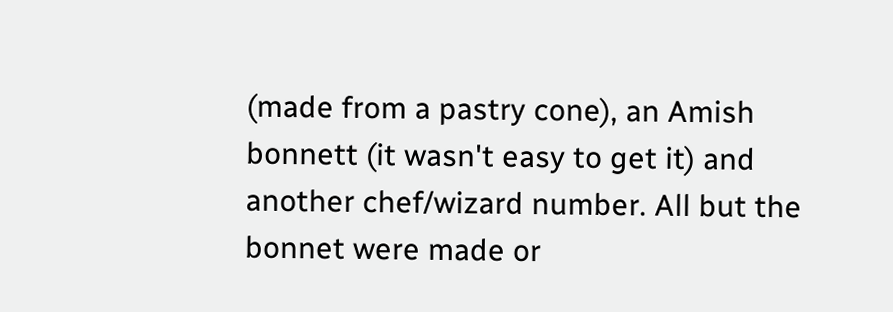(made from a pastry cone), an Amish bonnett (it wasn't easy to get it) and another chef/wizard number. All but the bonnet were made or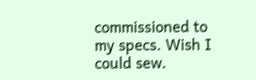commissioned to my specs. Wish I could sew.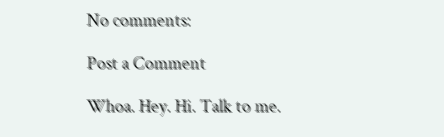No comments:

Post a Comment

Whoa. Hey. Hi. Talk to me.